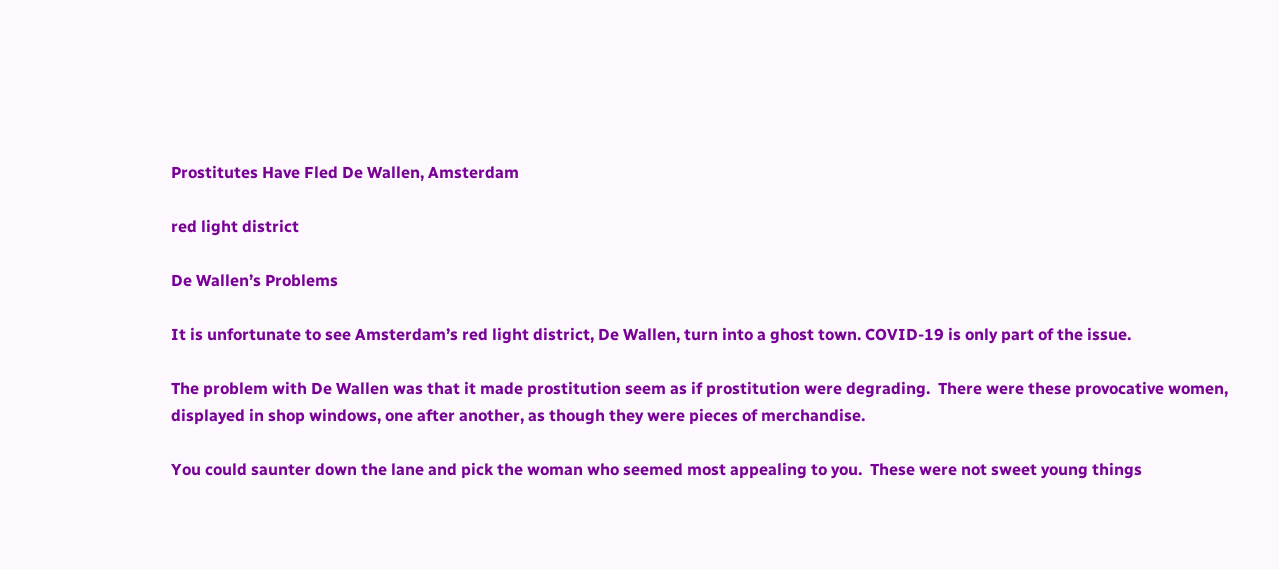Prostitutes Have Fled De Wallen, Amsterdam

red light district

De Wallen’s Problems

It is unfortunate to see Amsterdam’s red light district, De Wallen, turn into a ghost town. COVID-19 is only part of the issue.

The problem with De Wallen was that it made prostitution seem as if prostitution were degrading.  There were these provocative women, displayed in shop windows, one after another, as though they were pieces of merchandise.

You could saunter down the lane and pick the woman who seemed most appealing to you.  These were not sweet young things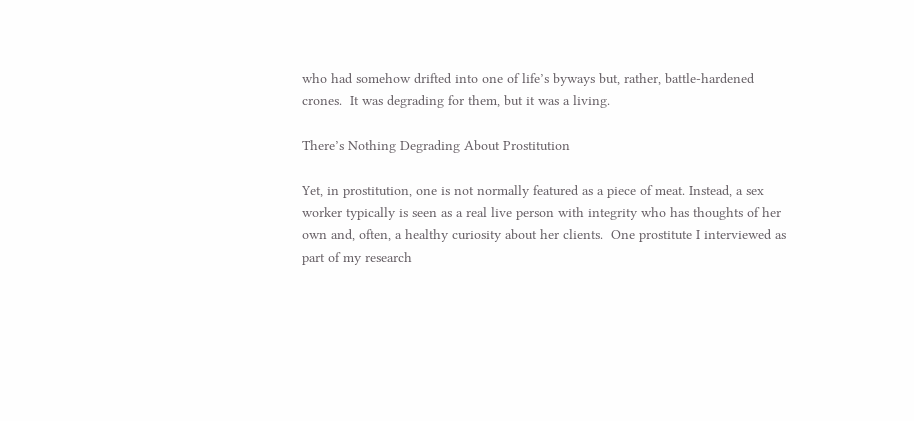who had somehow drifted into one of life’s byways but, rather, battle-hardened crones.  It was degrading for them, but it was a living.

There’s Nothing Degrading About Prostitution

Yet, in prostitution, one is not normally featured as a piece of meat. Instead, a sex worker typically is seen as a real live person with integrity who has thoughts of her own and, often, a healthy curiosity about her clients.  One prostitute I interviewed as part of my research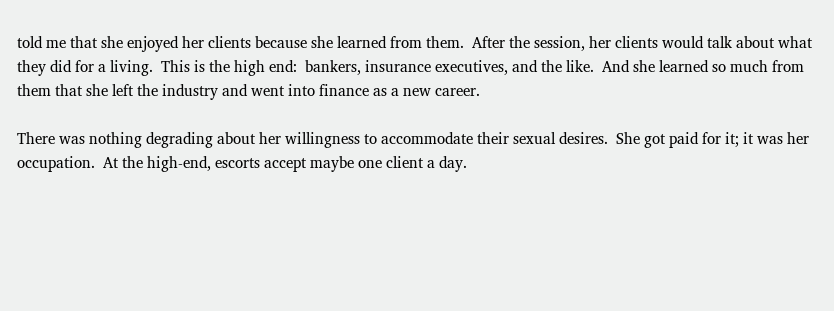told me that she enjoyed her clients because she learned from them.  After the session, her clients would talk about what they did for a living.  This is the high end:  bankers, insurance executives, and the like.  And she learned so much from them that she left the industry and went into finance as a new career.

There was nothing degrading about her willingness to accommodate their sexual desires.  She got paid for it; it was her occupation.  At the high-end, escorts accept maybe one client a day.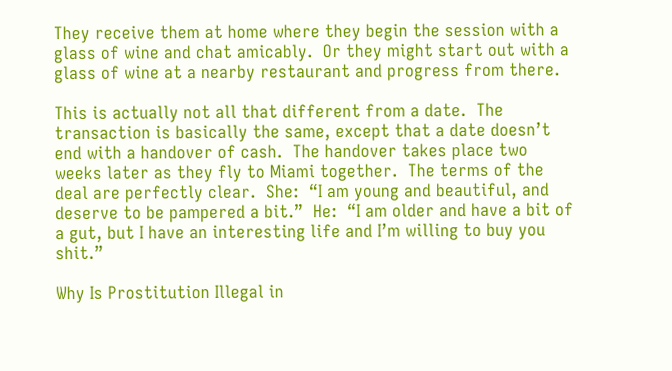They receive them at home where they begin the session with a glass of wine and chat amicably.  Or they might start out with a glass of wine at a nearby restaurant and progress from there.

This is actually not all that different from a date.  The transaction is basically the same, except that a date doesn’t end with a handover of cash.  The handover takes place two weeks later as they fly to Miami together.  The terms of the deal are perfectly clear.  She:  “I am young and beautiful, and deserve to be pampered a bit.”  He:  “I am older and have a bit of a gut, but I have an interesting life and I’m willing to buy you shit.”

Why Is Prostitution Illegal in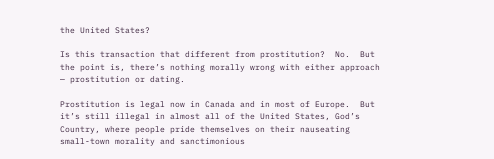the United States?

Is this transaction that different from prostitution?  No.  But the point is, there’s nothing morally wrong with either approach — prostitution or dating.

Prostitution is legal now in Canada and in most of Europe.  But it’s still illegal in almost all of the United States, God’s Country, where people pride themselves on their nauseating small-town morality and sanctimonious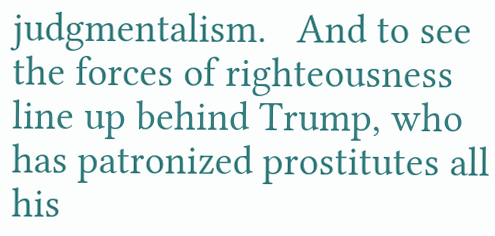judgmentalism.   And to see the forces of righteousness line up behind Trump, who has patronized prostitutes all his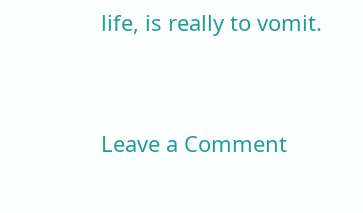life, is really to vomit.




Leave a Comment